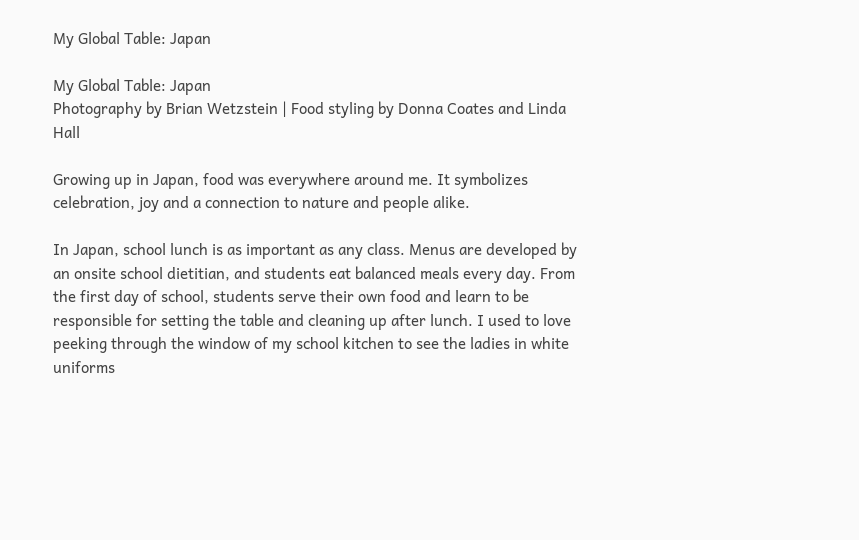My Global Table: Japan

My Global Table: Japan
Photography by Brian Wetzstein | Food styling by Donna Coates and Linda Hall

Growing up in Japan, food was everywhere around me. It symbolizes celebration, joy and a connection to nature and people alike.

In Japan, school lunch is as important as any class. Menus are developed by an onsite school dietitian, and students eat balanced meals every day. From the first day of school, students serve their own food and learn to be responsible for setting the table and cleaning up after lunch. I used to love peeking through the window of my school kitchen to see the ladies in white uniforms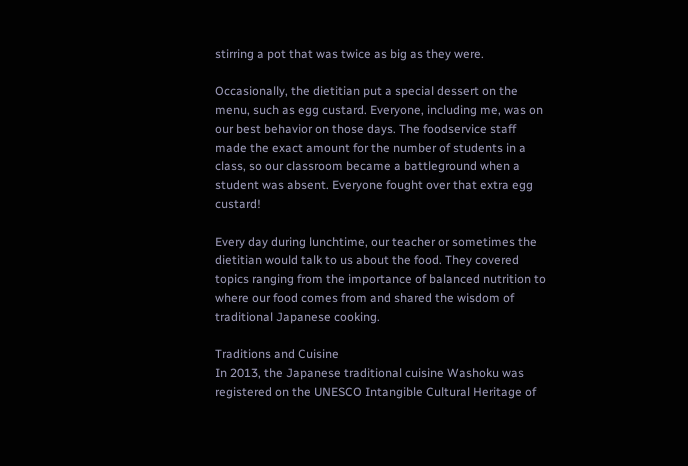stirring a pot that was twice as big as they were.

Occasionally, the dietitian put a special dessert on the menu, such as egg custard. Everyone, including me, was on our best behavior on those days. The foodservice staff made the exact amount for the number of students in a class, so our classroom became a battleground when a student was absent. Everyone fought over that extra egg custard!

Every day during lunchtime, our teacher or sometimes the dietitian would talk to us about the food. They covered topics ranging from the importance of balanced nutrition to where our food comes from and shared the wisdom of traditional Japanese cooking.

Traditions and Cuisine
In 2013, the Japanese traditional cuisine Washoku was registered on the UNESCO Intangible Cultural Heritage of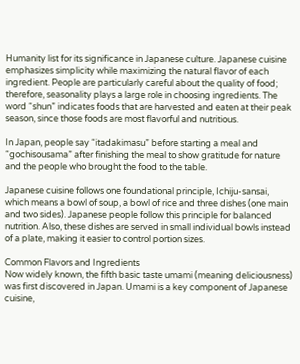Humanity list for its significance in Japanese culture. Japanese cuisine emphasizes simplicity while maximizing the natural flavor of each ingredient. People are particularly careful about the quality of food; therefore, seasonality plays a large role in choosing ingredients. The word “shun” indicates foods that are harvested and eaten at their peak season, since those foods are most flavorful and nutritious.

In Japan, people say “itadakimasu” before starting a meal and “gochisousama” after finishing the meal to show gratitude for nature and the people who brought the food to the table.

Japanese cuisine follows one foundational principle, Ichiju-sansai, which means a bowl of soup, a bowl of rice and three dishes (one main and two sides). Japanese people follow this principle for balanced nutrition. Also, these dishes are served in small individual bowls instead of a plate, making it easier to control portion sizes.

Common Flavors and Ingredients
Now widely known, the fifth basic taste umami (meaning deliciousness) was first discovered in Japan. Umami is a key component of Japanese cuisine,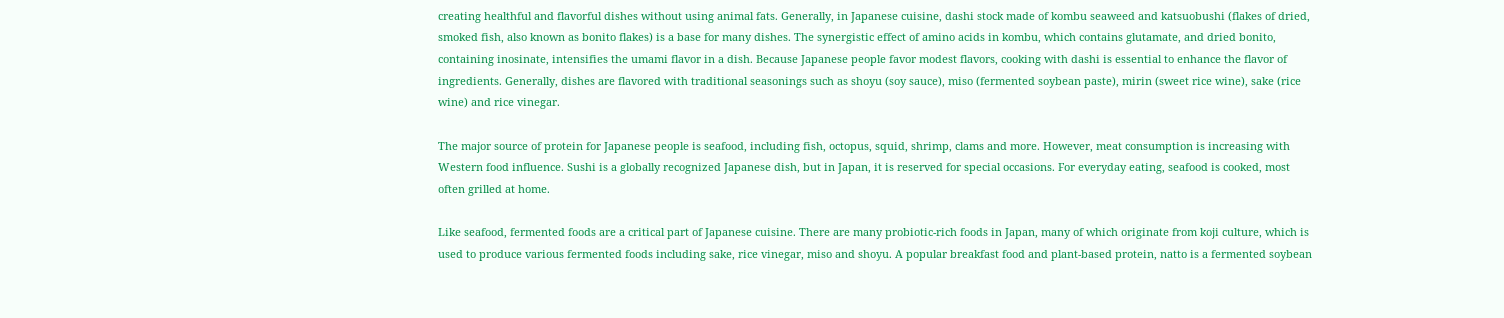creating healthful and flavorful dishes without using animal fats. Generally, in Japanese cuisine, dashi stock made of kombu seaweed and katsuobushi (flakes of dried, smoked fish, also known as bonito flakes) is a base for many dishes. The synergistic effect of amino acids in kombu, which contains glutamate, and dried bonito, containing inosinate, intensifies the umami flavor in a dish. Because Japanese people favor modest flavors, cooking with dashi is essential to enhance the flavor of ingredients. Generally, dishes are flavored with traditional seasonings such as shoyu (soy sauce), miso (fermented soybean paste), mirin (sweet rice wine), sake (rice wine) and rice vinegar.

The major source of protein for Japanese people is seafood, including fish, octopus, squid, shrimp, clams and more. However, meat consumption is increasing with Western food influence. Sushi is a globally recognized Japanese dish, but in Japan, it is reserved for special occasions. For everyday eating, seafood is cooked, most often grilled at home.

Like seafood, fermented foods are a critical part of Japanese cuisine. There are many probiotic-rich foods in Japan, many of which originate from koji culture, which is used to produce various fermented foods including sake, rice vinegar, miso and shoyu. A popular breakfast food and plant-based protein, natto is a fermented soybean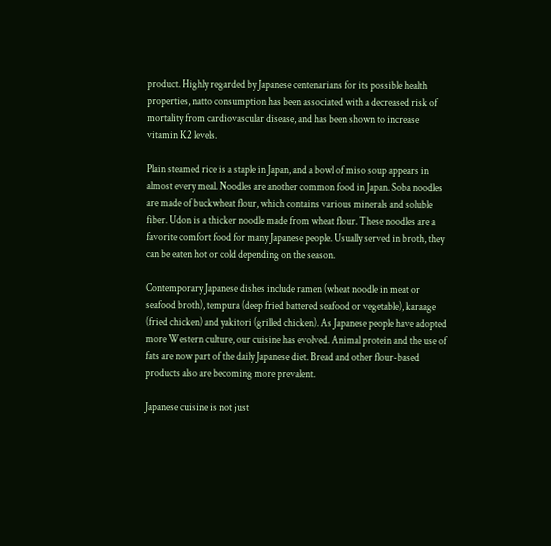product. Highly regarded by Japanese centenarians for its possible health properties, natto consumption has been associated with a decreased risk of mortality from cardiovascular disease, and has been shown to increase vitamin K2 levels.

Plain steamed rice is a staple in Japan, and a bowl of miso soup appears in almost every meal. Noodles are another common food in Japan. Soba noodles are made of buckwheat flour, which contains various minerals and soluble fiber. Udon is a thicker noodle made from wheat flour. These noodles are a favorite comfort food for many Japanese people. Usually served in broth, they can be eaten hot or cold depending on the season.

Contemporary Japanese dishes include ramen (wheat noodle in meat or seafood broth), tempura (deep fried battered seafood or vegetable), karaage (fried chicken) and yakitori (grilled chicken). As Japanese people have adopted more Western culture, our cuisine has evolved. Animal protein and the use of fats are now part of the daily Japanese diet. Bread and other flour-based products also are becoming more prevalent.

Japanese cuisine is not just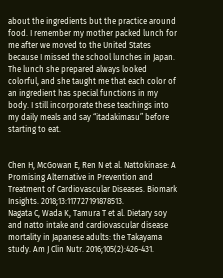about the ingredients but the practice around food. I remember my mother packed lunch for me after we moved to the United States because I missed the school lunches in Japan. The lunch she prepared always looked colorful, and she taught me that each color of an ingredient has special functions in my body. I still incorporate these teachings into my daily meals and say “itadakimasu” before starting to eat.


Chen H, McGowan E, Ren N et al. Nattokinase: A Promising Alternative in Prevention and Treatment of Cardiovascular Diseases. Biomark Insights. 2018;13:117727191878513.
Nagata C, Wada K, Tamura T et al. Dietary soy and natto intake and cardiovascular disease mortality in Japanese adults: the Takayama study. Am J Clin Nutr. 2016;105(2):426-431.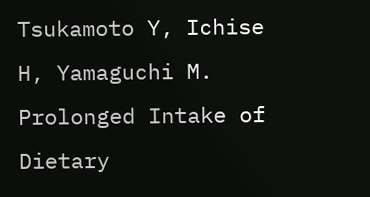Tsukamoto Y, Ichise H, Yamaguchi M. Prolonged Intake of Dietary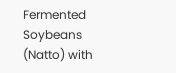Fermented Soybeans (Natto) with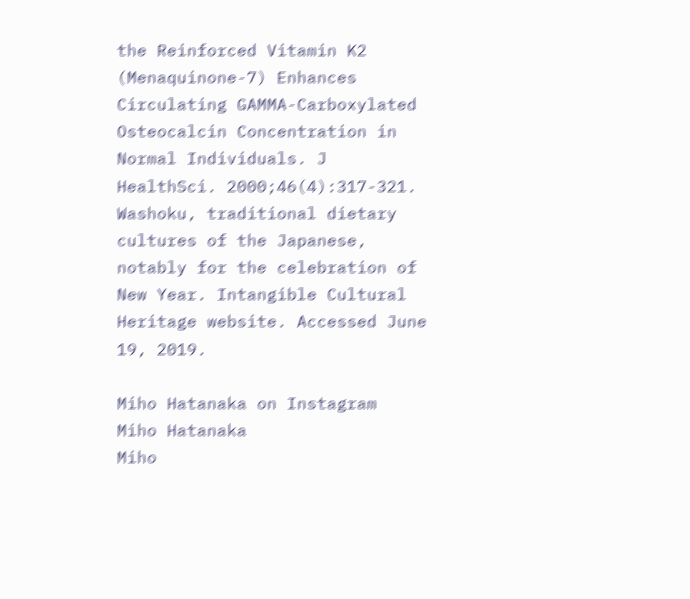the Reinforced Vitamin K2 (Menaquinone-7) Enhances Circulating GAMMA-Carboxylated Osteocalcin Concentration in Normal Individuals. J HealthSci. 2000;46(4):317-321.
Washoku, traditional dietary cultures of the Japanese, notably for the celebration of New Year. Intangible Cultural Heritage website. Accessed June 19, 2019.

Miho Hatanaka on Instagram
Miho Hatanaka
Miho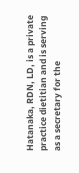Hatanaka, RDN, LD, is a private practice dietitian and is serving as a secretary for the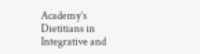Academy’s Dietitians in Integrative and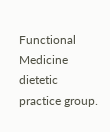Functional Medicine dietetic practice group.